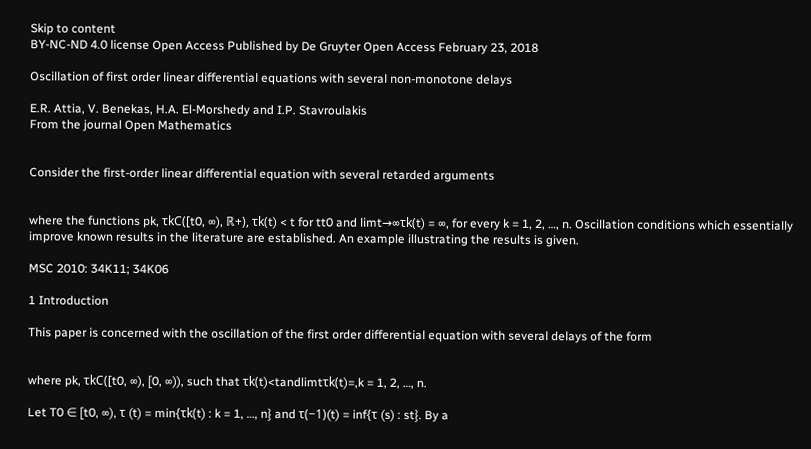Skip to content
BY-NC-ND 4.0 license Open Access Published by De Gruyter Open Access February 23, 2018

Oscillation of first order linear differential equations with several non-monotone delays

E.R. Attia, V. Benekas, H.A. El-Morshedy and I.P. Stavroulakis
From the journal Open Mathematics


Consider the first-order linear differential equation with several retarded arguments


where the functions pk, τkC([t0, ∞), ℝ+), τk(t) < t for tt0 and limt→∞τk(t) = ∞, for every k = 1, 2, …, n. Oscillation conditions which essentially improve known results in the literature are established. An example illustrating the results is given.

MSC 2010: 34K11; 34K06

1 Introduction

This paper is concerned with the oscillation of the first order differential equation with several delays of the form


where pk, τkC([t0, ∞), [0, ∞)), such that τk(t)<tandlimtτk(t)=,k = 1, 2, …, n.

Let T0 ∈ [t0, ∞), τ (t) = min{τk(t) : k = 1, …, n} and τ(−1)(t) = inf{τ (s) : st}. By a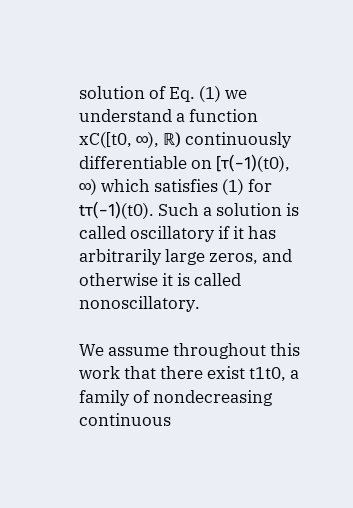solution of Eq. (1) we understand a function xC([t0, ∞), ℝ) continuously differentiable on [τ(−1)(t0), ∞) which satisfies (1) for tτ(−1)(t0). Such a solution is called oscillatory if it has arbitrarily large zeros, and otherwise it is called nonoscillatory.

We assume throughout this work that there exist t1t0, a family of nondecreasing continuous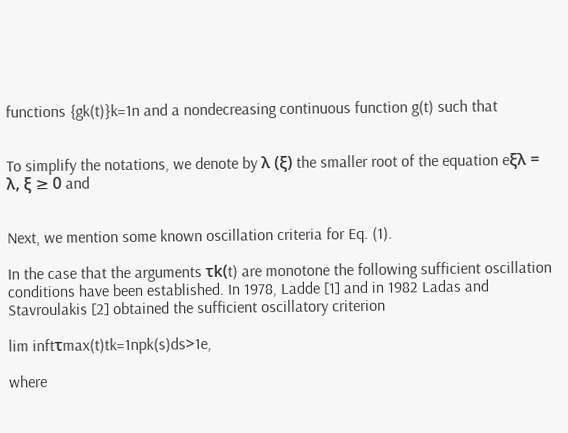functions {gk(t)}k=1n and a nondecreasing continuous function g(t) such that


To simplify the notations, we denote by λ (ξ) the smaller root of the equation eξλ = λ, ξ ≥ 0 and


Next, we mention some known oscillation criteria for Eq. (1).

In the case that the arguments τk(t) are monotone the following sufficient oscillation conditions have been established. In 1978, Ladde [1] and in 1982 Ladas and Stavroulakis [2] obtained the sufficient oscillatory criterion

lim inftτmax(t)tk=1npk(s)ds>1e,

where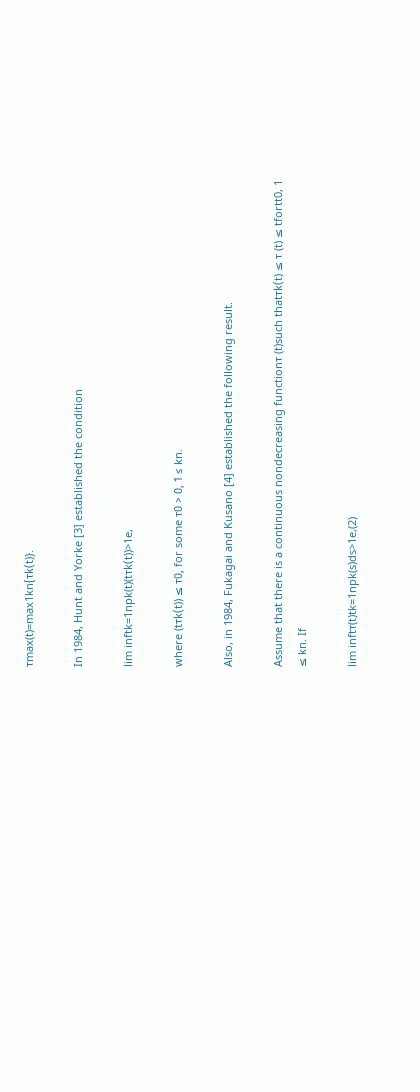τmax(t)=max1kn{τk(t)}.

In 1984, Hunt and Yorke [3] established the condition

lim inftk=1npk(t)(tτk(t))>1e,

where (tτk(t)) ≤ τ0, for some τ0 > 0, 1 ≤ kn.

Also, in 1984, Fukagai and Kusano [4] established the following result.

Assume that there is a continuous nondecreasing functionτ (t)such thatτk(t) ≤ τ (t) ≤ tfortt0, 1 ≤ kn. If

lim inftτ(t)tk=1npk(s)ds>1e,(2)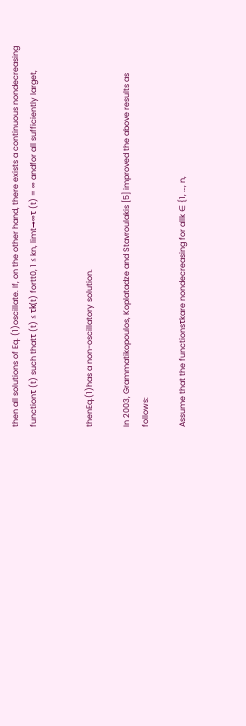then all solutions of Eq. (1)oscillate. If, on the other hand, there exists a continuous nondecreasing functionτ (t) such thatτ (t) ≤ τk(t) fortt0, 1 ≤ kn, limt→∞τ (t) = ∞ andfor all sufficiently larget,


thenEq.(1)has a non-oscillatory solution.

In 2003, Grammatikopoulos, Koplatadze and Stavroulakis [5] improved the above results as follows:

Assume that the functionsτkare nondecreasing for allk ∈ {1, …, n,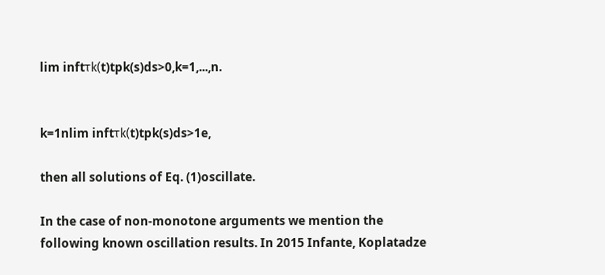lim inftτk(t)tpk(s)ds>0,k=1,...,n.


k=1nlim inftτk(t)tpk(s)ds>1e,

then all solutions of Eq. (1)oscillate.

In the case of non-monotone arguments we mention the following known oscillation results. In 2015 Infante, Koplatadze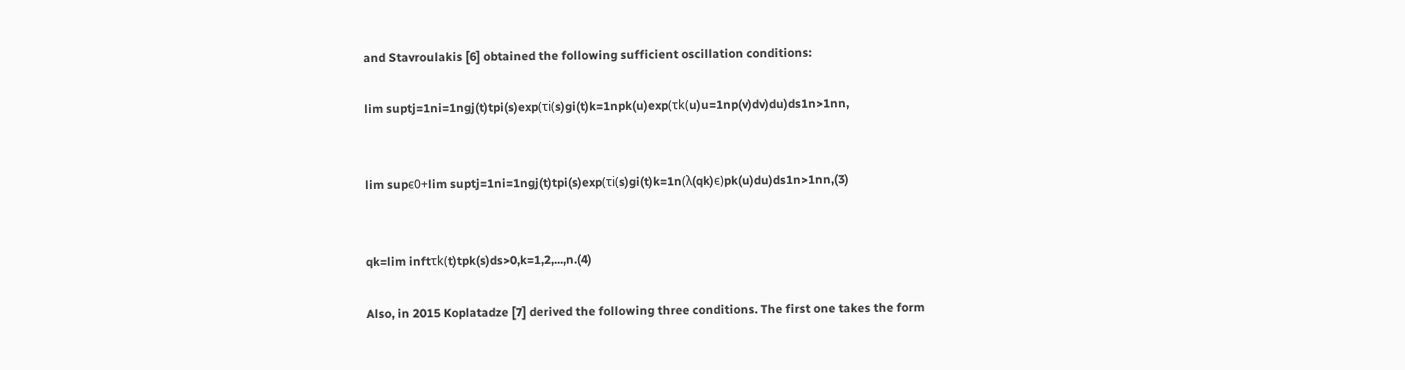and Stavroulakis [6] obtained the following sufficient oscillation conditions:

lim suptj=1ni=1ngj(t)tpi(s)exp(τi(s)gi(t)k=1npk(u)exp(τk(u)u=1np(v)dv)du)ds1n>1nn,


lim supϵ0+lim suptj=1ni=1ngj(t)tpi(s)exp(τi(s)gi(t)k=1n(λ(qk)ϵ)pk(u)du)ds1n>1nn,(3)


qk=lim inftτk(t)tpk(s)ds>0,k=1,2,...,n.(4)

Also, in 2015 Koplatadze [7] derived the following three conditions. The first one takes the form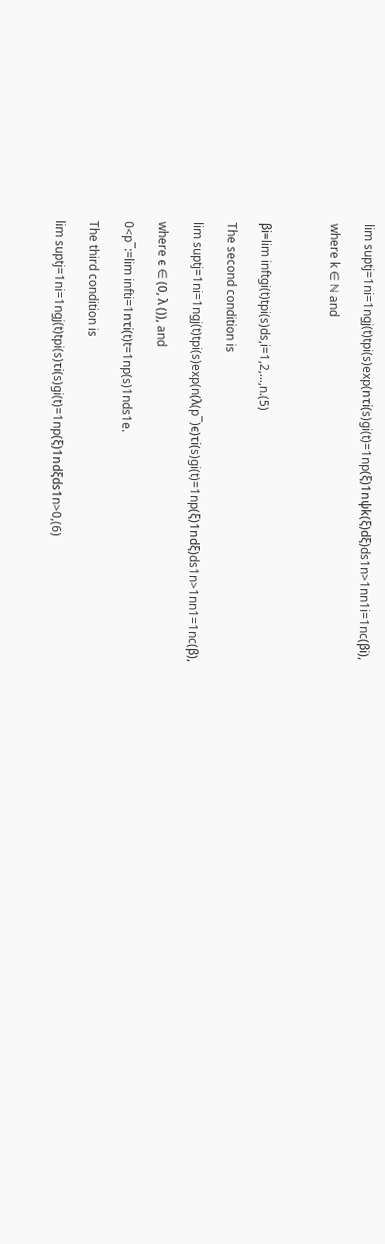lim suptj=1ni=1ngj(t)tpi(s)exp(nτi(s)gi(t)=1np(ξ)1nψk(ξ)dξ)ds1n>1nn1i=1nc(βi),

where k ∈ ℕ and



βi=lim inftgi(t)tpi(s)ds,i=1,2,...,n.(5)

The second condition is

lim suptj=1ni=1ngj(t)tpi(s)exp(n(λ(p¯)ϵ)τi(s)gi(t)=1np(ξ)1ndξ)ds1n>1nn1=1nc(β),

where ϵ ∈ (0, λ ()), and

0<p¯:=lim infti=1nτi(t)t=1np(s)1nds1e.

The third condition is

lim suptj=1ni=1ngj(t)tpi(s)τi(s)gi(t)=1np(ξ)1ndξds1n>0,(6)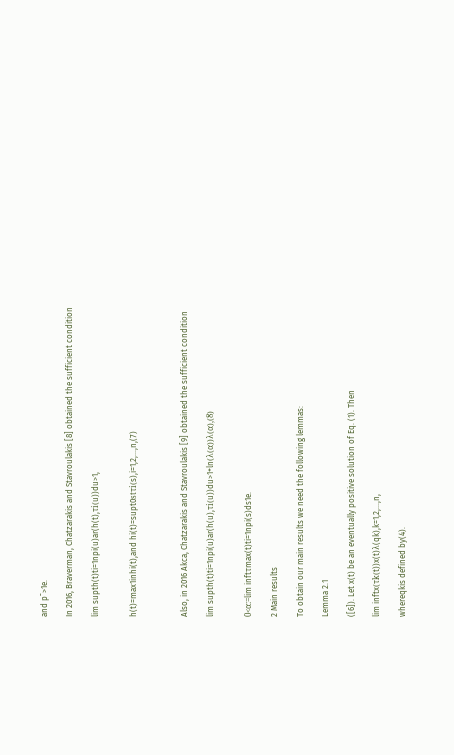and p¯>1e.

In 2016, Braverman, Chatzarakis and Stavroulakis [8] obtained the sufficient condition

lim supth(t)ti=1npi(u)ar(h(t),τi(u))du>1,


h(t)=max1inhi(t),and hi(t)=supt0stτi(s),i=1,2,...,n,(7)



Also, in 2016 Akca, Chatzarakis and Stavroulakis [9] obtained the sufficient condition

lim supth(t)ti=1npi(u)ar(h(u),τi(u))du>1+ln(λ(α))λ(α),(8)


0<α:=lim inftτmax(t)ti=1npi(s)ds1e.

2 Main results

To obtain our main results we need the following lemmas:

Lemma 2.1

([6]). Let x(t) be an eventually positive solution of Eq. (1). Then

lim inftx(τk(t))x(t)λ(qk),k=1,2,...,n,

whereqkis defined by(4).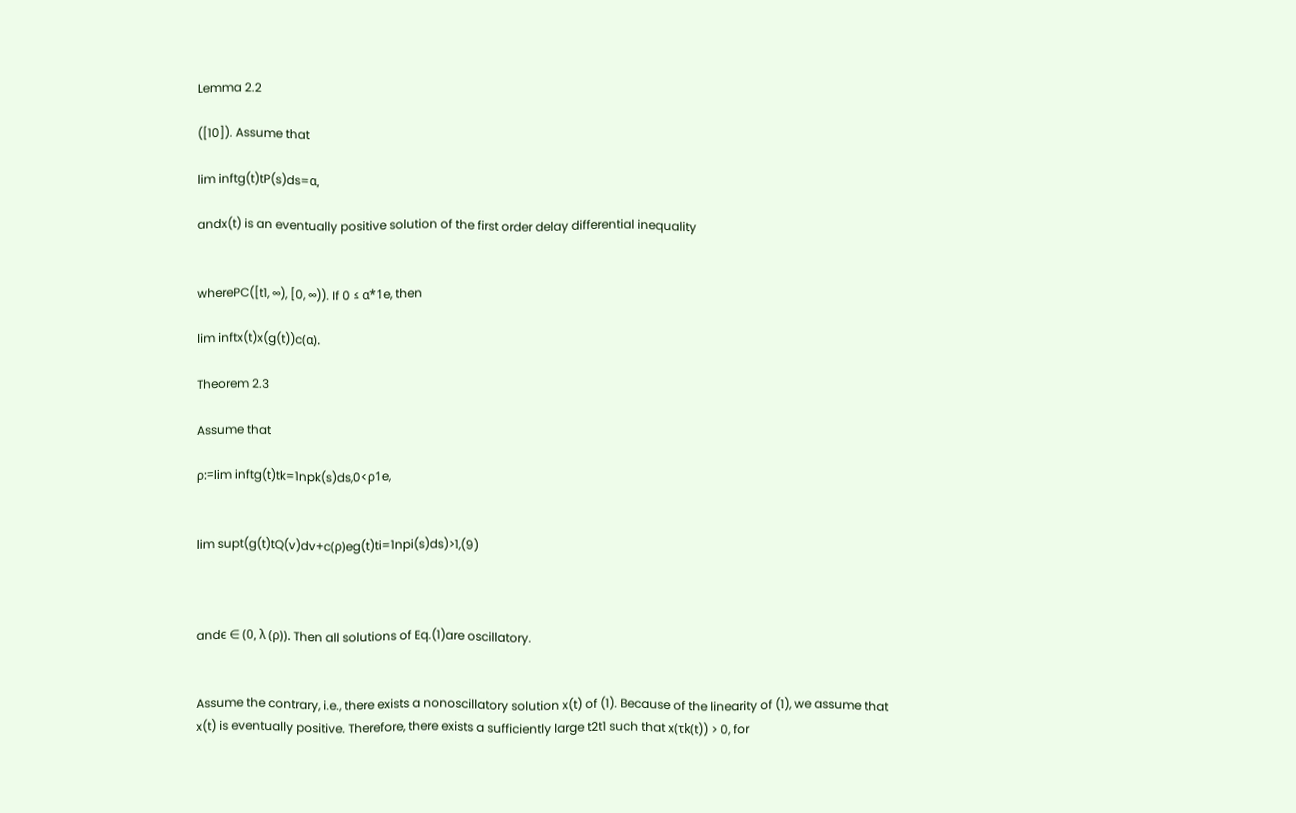Lemma 2.2

([10]). Assume that

lim inftg(t)tP(s)ds=α,

andx(t) is an eventually positive solution of the first order delay differential inequality


wherePC([t1, ∞), [0, ∞)). If 0 ≤ α*1e, then

lim inftx(t)x(g(t))c(α).

Theorem 2.3

Assume that

ρ:=lim inftg(t)tk=1npk(s)ds,0<ρ1e,


lim supt(g(t)tQ(v)dv+c(ρ)eg(t)ti=1npi(s)ds)>1,(9)



andϵ ∈ (0, λ (ρ)). Then all solutions of Eq.(1)are oscillatory.


Assume the contrary, i.e., there exists a nonoscillatory solution x(t) of (1). Because of the linearity of (1), we assume that x(t) is eventually positive. Therefore, there exists a sufficiently large t2t1 such that x(τk(t)) > 0, for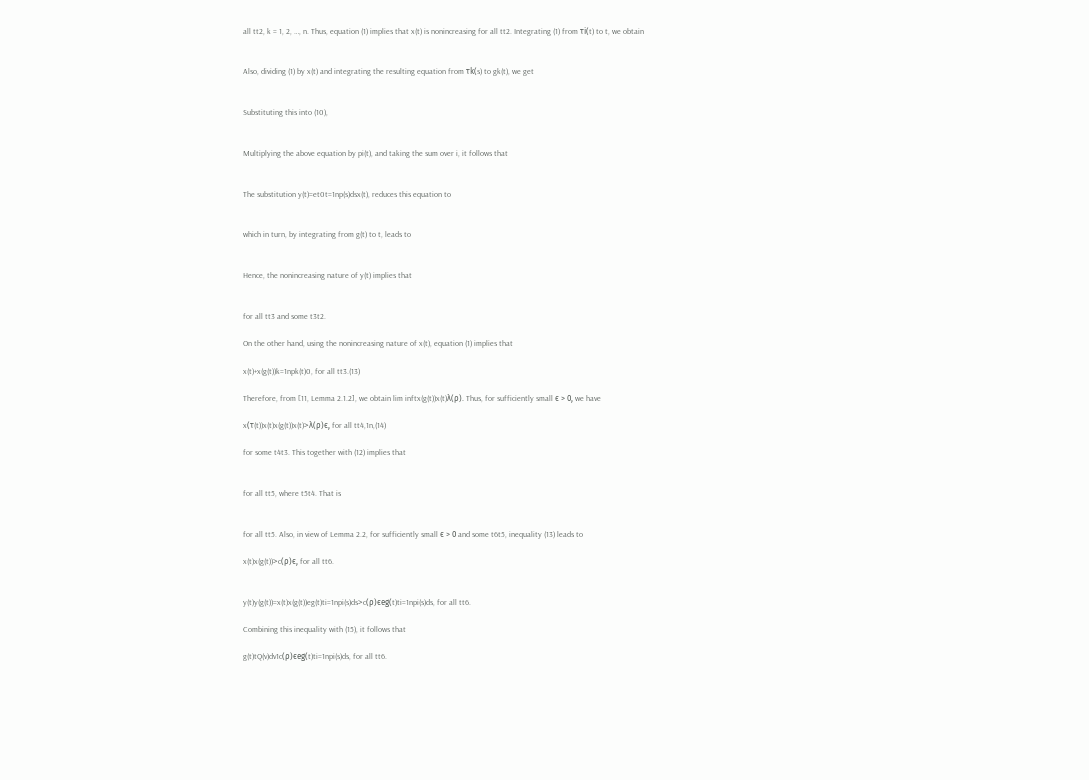all tt2, k = 1, 2, …, n. Thus, equation (1) implies that x(t) is nonincreasing for all tt2. Integrating (1) from τi(t) to t, we obtain


Also, dividing (1) by x(t) and integrating the resulting equation from τk(s) to gk(t), we get


Substituting this into (10),


Multiplying the above equation by pi(t), and taking the sum over i, it follows that


The substitution y(t)=et0t=1np(s)dsx(t), reduces this equation to


which in turn, by integrating from g(t) to t, leads to


Hence, the nonincreasing nature of y(t) implies that


for all tt3 and some t3t2.

On the other hand, using the nonincreasing nature of x(t), equation (1) implies that

x(t)+x(g(t))k=1npk(t)0, for all tt3.(13)

Therefore, from [11, Lemma 2.1.2], we obtain lim inftx(g(t))x(t)λ(ρ). Thus, for sufficiently small ϵ > 0, we have

x(τ(t))x(t)x(g(t))x(t)>λ(ρ)ϵ, for all tt4,1n,(14)

for some t4t3. This together with (12) implies that


for all tt5, where t5t4. That is


for all tt5. Also, in view of Lemma 2.2, for sufficiently small ϵ > 0 and some t6t5, inequality (13) leads to

x(t)x(g(t))>c(ρ)ϵ, for all tt6.


y(t)y(g(t))=x(t)x(g(t))eg(t)ti=1npi(s)ds>c(ρ)ϵeg(t)ti=1npi(s)ds, for all tt6.

Combining this inequality with (15), it follows that

g(t)tQ(v)dv1c(ρ)ϵeg(t)ti=1npi(s)ds, for all tt6.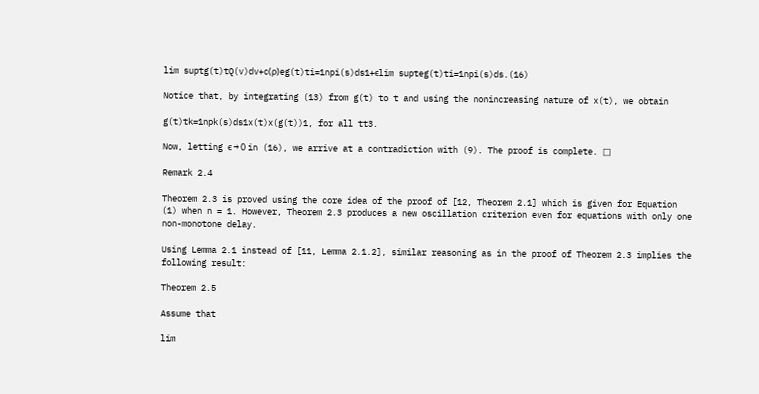lim suptg(t)tQ(v)dv+c(ρ)eg(t)ti=1npi(s)ds1+ϵlim supteg(t)ti=1npi(s)ds.(16)

Notice that, by integrating (13) from g(t) to t and using the nonincreasing nature of x(t), we obtain

g(t)tk=1npk(s)ds1x(t)x(g(t))1, for all tt3.

Now, letting ϵ → 0 in (16), we arrive at a contradiction with (9). The proof is complete. □

Remark 2.4

Theorem 2.3 is proved using the core idea of the proof of [12, Theorem 2.1] which is given for Equation (1) when n = 1. However, Theorem 2.3 produces a new oscillation criterion even for equations with only one non-monotone delay.

Using Lemma 2.1 instead of [11, Lemma 2.1.2], similar reasoning as in the proof of Theorem 2.3 implies the following result:

Theorem 2.5

Assume that

lim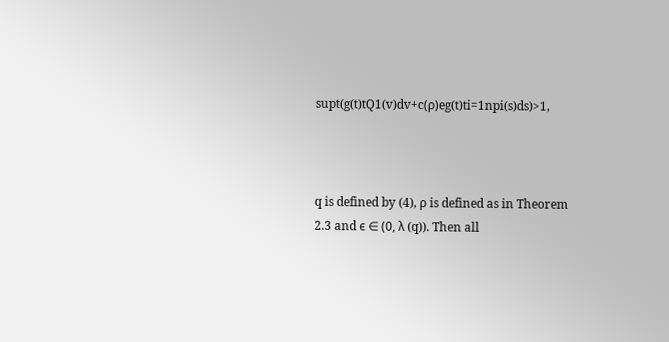supt(g(t)tQ1(v)dv+c(ρ)eg(t)ti=1npi(s)ds)>1,



q is defined by (4), ρ is defined as in Theorem 2.3 and ϵ ∈ (0, λ (q)). Then all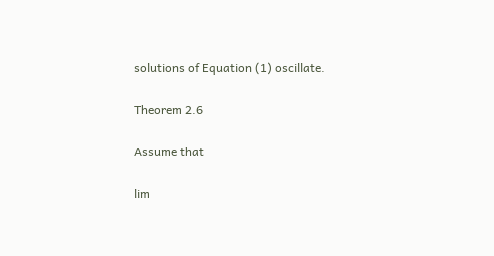solutions of Equation (1) oscillate.

Theorem 2.6

Assume that

lim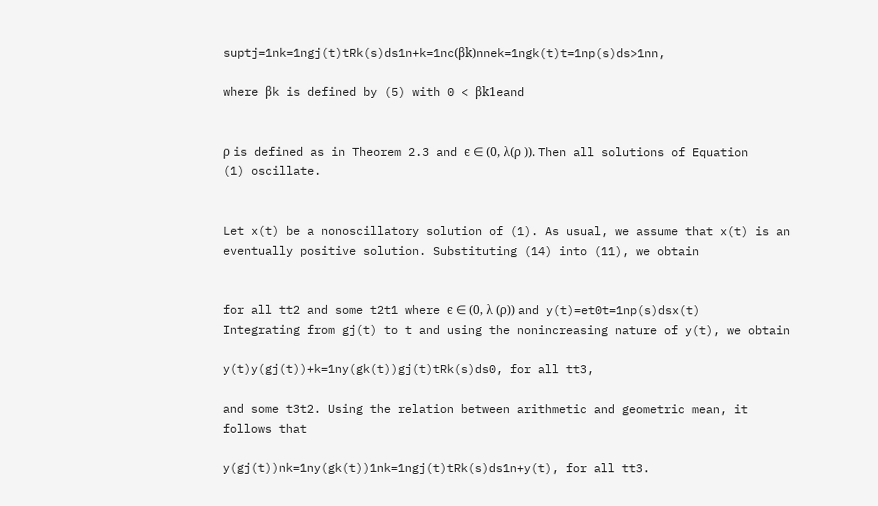suptj=1nk=1ngj(t)tRk(s)ds1n+k=1nc(βk)nnek=1ngk(t)t=1np(s)ds>1nn,

where βk is defined by (5) with 0 < βk1eand


ρ is defined as in Theorem 2.3 and ϵ ∈ (0, λ(ρ )). Then all solutions of Equation (1) oscillate.


Let x(t) be a nonoscillatory solution of (1). As usual, we assume that x(t) is an eventually positive solution. Substituting (14) into (11), we obtain


for all tt2 and some t2t1 where ϵ ∈ (0, λ (ρ)) and y(t)=et0t=1np(s)dsx(t) Integrating from gj(t) to t and using the nonincreasing nature of y(t), we obtain

y(t)y(gj(t))+k=1ny(gk(t))gj(t)tRk(s)ds0, for all tt3,

and some t3t2. Using the relation between arithmetic and geometric mean, it follows that

y(gj(t))nk=1ny(gk(t))1nk=1ngj(t)tRk(s)ds1n+y(t), for all tt3.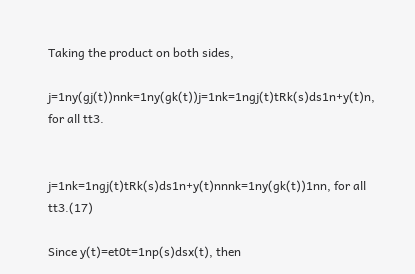Taking the product on both sides,

j=1ny(gj(t))nnk=1ny(gk(t))j=1nk=1ngj(t)tRk(s)ds1n+y(t)n, for all tt3.


j=1nk=1ngj(t)tRk(s)ds1n+y(t)nnnk=1ny(gk(t))1nn, for all tt3.(17)

Since y(t)=et0t=1np(s)dsx(t), then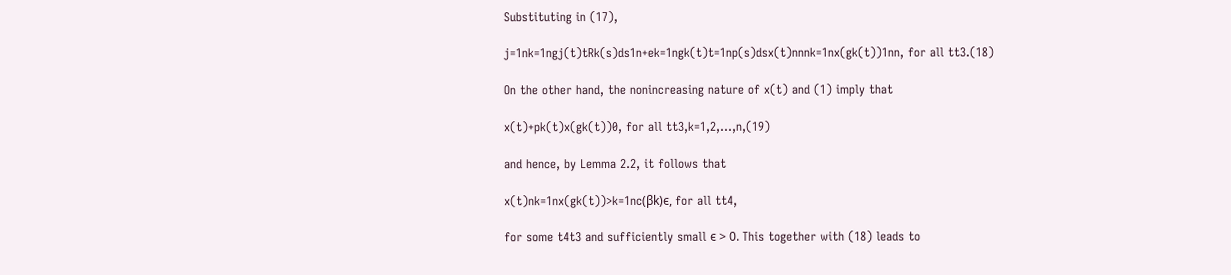Substituting in (17),

j=1nk=1ngj(t)tRk(s)ds1n+ek=1ngk(t)t=1np(s)dsx(t)nnnk=1nx(gk(t))1nn, for all tt3.(18)

On the other hand, the nonincreasing nature of x(t) and (1) imply that

x(t)+pk(t)x(gk(t))0, for all tt3,k=1,2,...,n,(19)

and hence, by Lemma 2.2, it follows that

x(t)nk=1nx(gk(t))>k=1nc(βk)ϵ, for all tt4,

for some t4t3 and sufficiently small ϵ > 0. This together with (18) leads to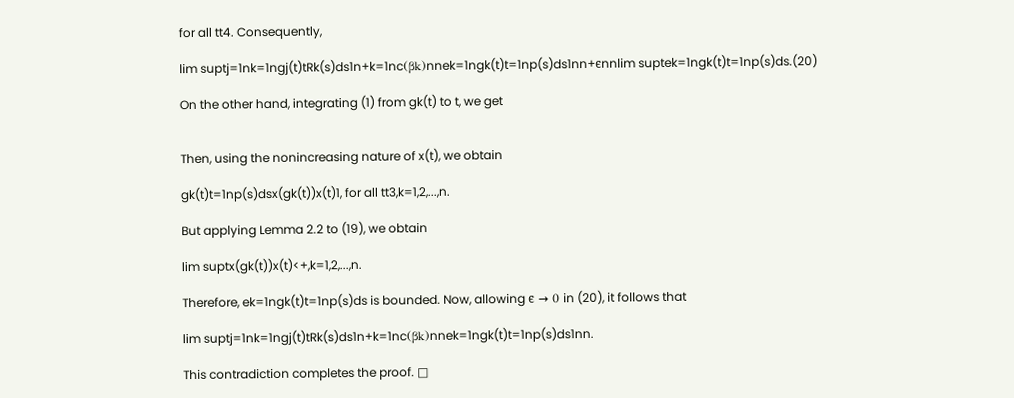for all tt4. Consequently,

lim suptj=1nk=1ngj(t)tRk(s)ds1n+k=1nc(βk)nnek=1ngk(t)t=1np(s)ds1nn+ϵnnlim suptek=1ngk(t)t=1np(s)ds.(20)

On the other hand, integrating (1) from gk(t) to t, we get


Then, using the nonincreasing nature of x(t), we obtain

gk(t)t=1np(s)dsx(gk(t))x(t)1, for all tt3,k=1,2,...,n.

But applying Lemma 2.2 to (19), we obtain

lim suptx(gk(t))x(t)<+,k=1,2,...,n.

Therefore, ek=1ngk(t)t=1np(s)ds is bounded. Now, allowing ϵ → 0 in (20), it follows that

lim suptj=1nk=1ngj(t)tRk(s)ds1n+k=1nc(βk)nnek=1ngk(t)t=1np(s)ds1nn.

This contradiction completes the proof. □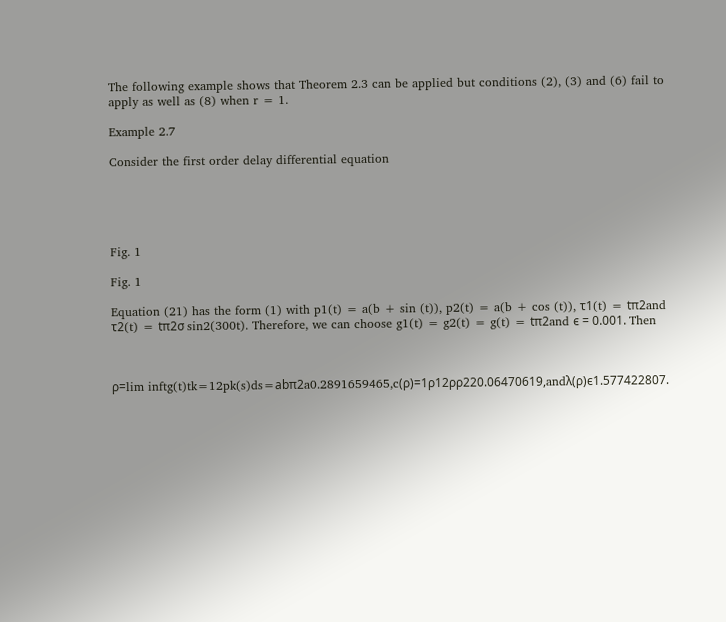The following example shows that Theorem 2.3 can be applied but conditions (2), (3) and (6) fail to apply as well as (8) when r = 1.

Example 2.7

Consider the first order delay differential equation





Fig. 1

Fig. 1

Equation (21) has the form (1) with p1(t) = a(b + sin (t)), p2(t) = a(b + cos (t)), τ1(t) = tπ2and τ2(t) = tπ2σ sin2(300t). Therefore, we can choose g1(t) = g2(t) = g(t) = tπ2and ϵ = 0.001. Then



ρ=lim inftg(t)tk=12pk(s)ds=abπ2a0.2891659465,c(ρ)=1ρ12ρρ220.06470619,andλ(ρ)ϵ1.577422807.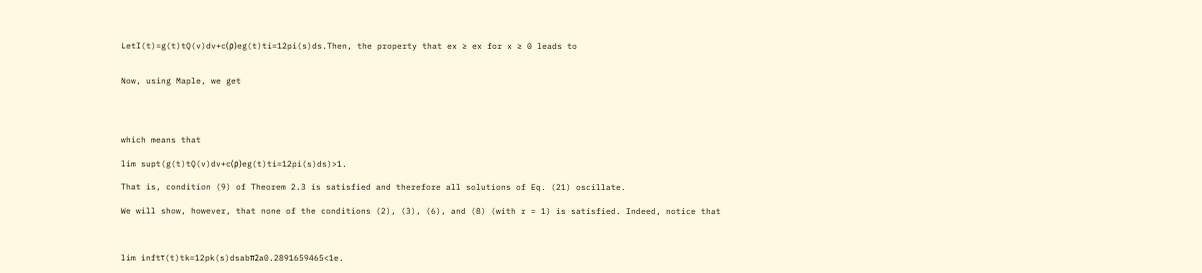LetI(t)=g(t)tQ(v)dv+c(ρ)eg(t)ti=12pi(s)ds.Then, the property that ex ≥ ex for x ≥ 0 leads to


Now, using Maple, we get




which means that

lim supt(g(t)tQ(v)dv+c(ρ)eg(t)ti=12pi(s)ds)>1.

That is, condition (9) of Theorem 2.3 is satisfied and therefore all solutions of Eq. (21) oscillate.

We will show, however, that none of the conditions (2), (3), (6), and (8) (with r = 1) is satisfied. Indeed, notice that



lim inftτ(t)tk=12pk(s)dsabπ2a0.2891659465<1e.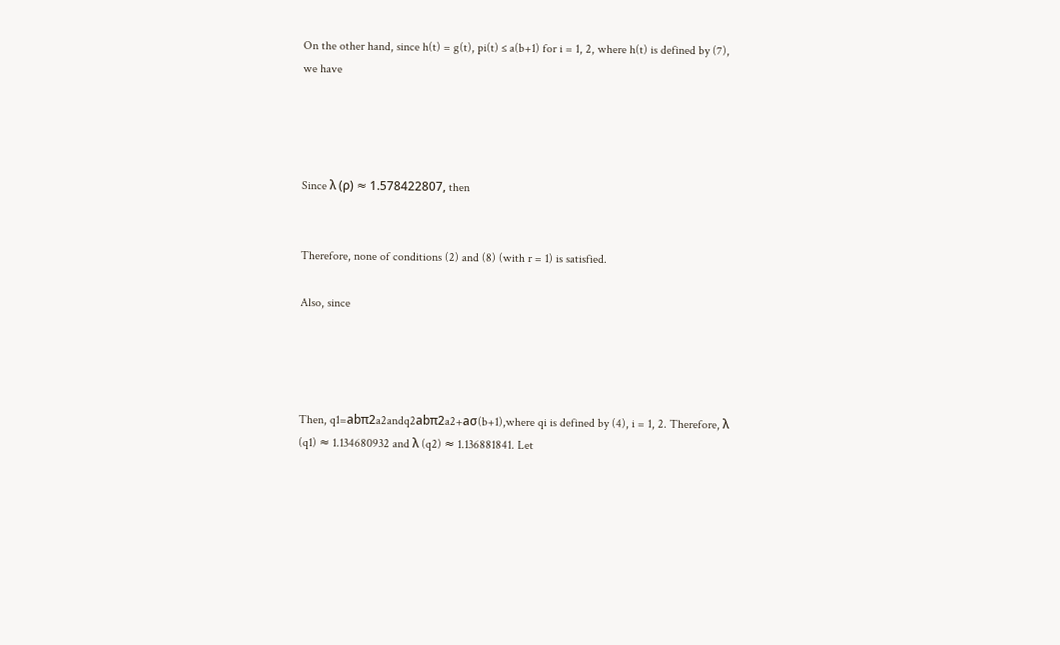On the other hand, since h(t) = g(t), pi(t) ≤ a(b+1) for i = 1, 2, where h(t) is defined by (7), we have




Since λ (ρ) ≈ 1.578422807, then


Therefore, none of conditions (2) and (8) (with r = 1) is satisfied.

Also, since




Then, q1=abπ2a2andq2abπ2a2+aσ(b+1),where qi is defined by (4), i = 1, 2. Therefore, λ (q1) ≈ 1.134680932 and λ (q2) ≈ 1.136881841. Let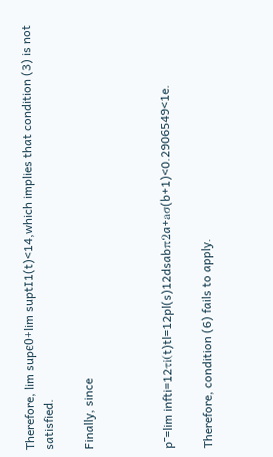Therefore, lim supϵ0+lim suptI1(t)<14,which implies that condition (3) is not satisfied.

Finally, since



p¯=lim infti=12τi(t)tl=12pl(s)12dsabπ2a+aσ(b+1)<0.2906549<1e.

Therefore, condition (6) fails to apply.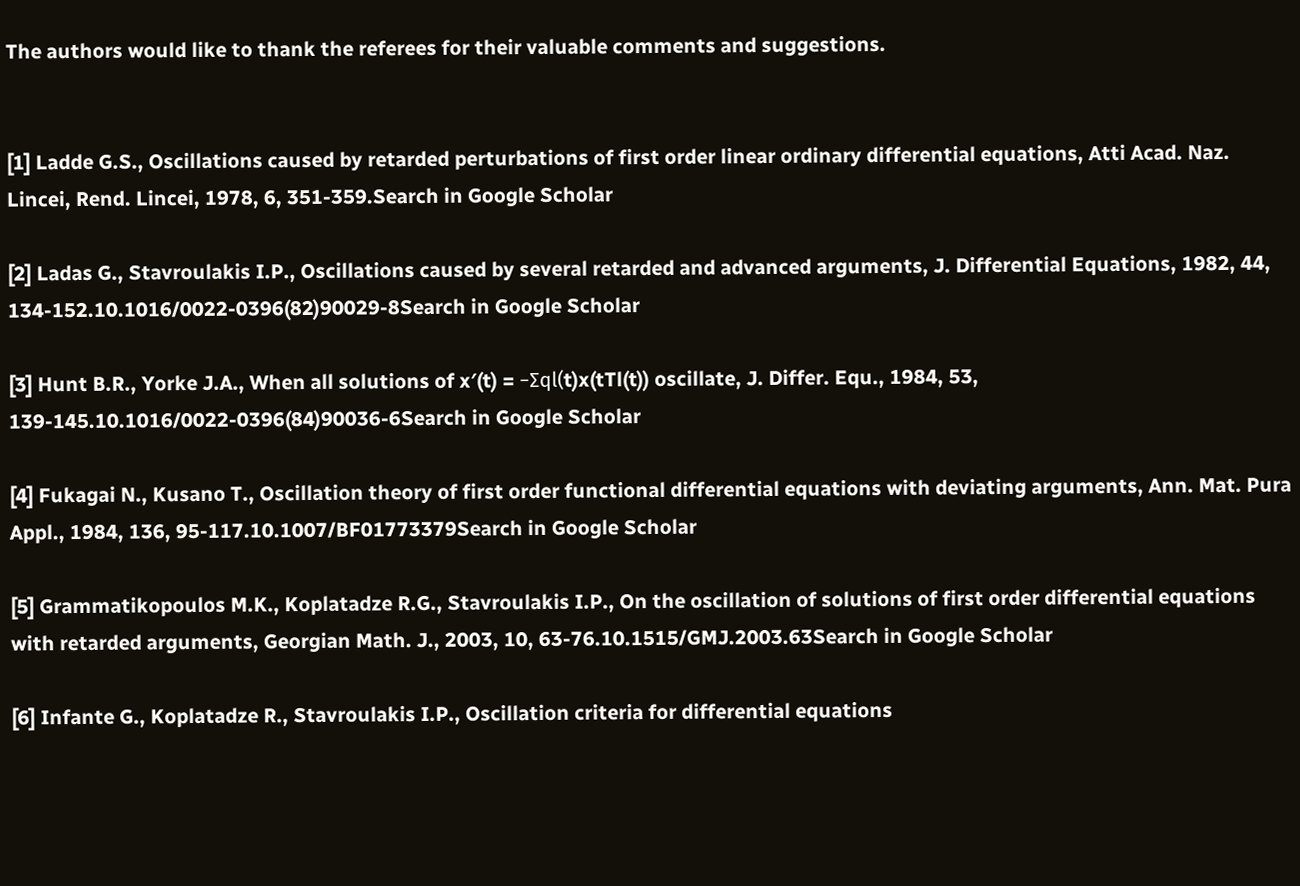The authors would like to thank the referees for their valuable comments and suggestions.


[1] Ladde G.S., Oscillations caused by retarded perturbations of first order linear ordinary differential equations, Atti Acad. Naz. Lincei, Rend. Lincei, 1978, 6, 351-359.Search in Google Scholar

[2] Ladas G., Stavroulakis I.P., Oscillations caused by several retarded and advanced arguments, J. Differential Equations, 1982, 44, 134-152.10.1016/0022-0396(82)90029-8Search in Google Scholar

[3] Hunt B.R., Yorke J.A., When all solutions of x′(t) = −Σql(t)x(tTl(t)) oscillate, J. Differ. Equ., 1984, 53, 139-145.10.1016/0022-0396(84)90036-6Search in Google Scholar

[4] Fukagai N., Kusano T., Oscillation theory of first order functional differential equations with deviating arguments, Ann. Mat. Pura Appl., 1984, 136, 95-117.10.1007/BF01773379Search in Google Scholar

[5] Grammatikopoulos M.K., Koplatadze R.G., Stavroulakis I.P., On the oscillation of solutions of first order differential equations with retarded arguments, Georgian Math. J., 2003, 10, 63-76.10.1515/GMJ.2003.63Search in Google Scholar

[6] Infante G., Koplatadze R., Stavroulakis I.P., Oscillation criteria for differential equations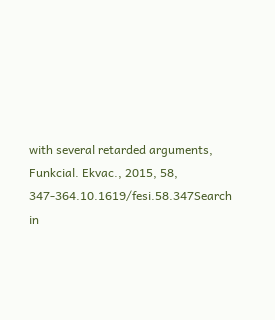with several retarded arguments, Funkcial. Ekvac., 2015, 58, 347-364.10.1619/fesi.58.347Search in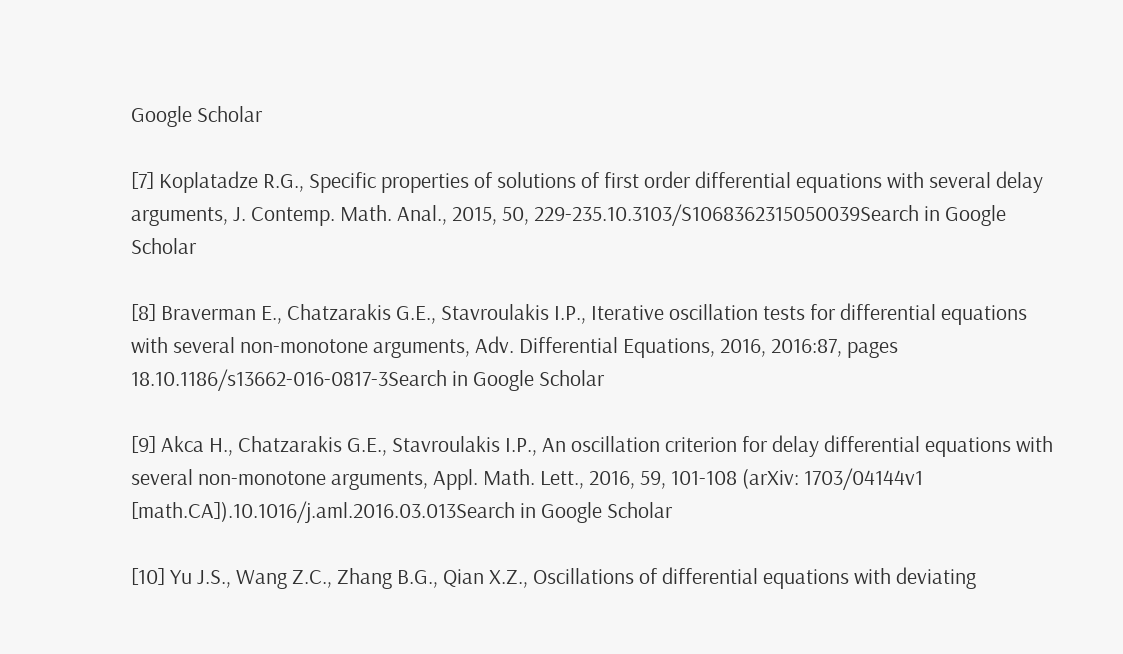Google Scholar

[7] Koplatadze R.G., Specific properties of solutions of first order differential equations with several delay arguments, J. Contemp. Math. Anal., 2015, 50, 229-235.10.3103/S1068362315050039Search in Google Scholar

[8] Braverman E., Chatzarakis G.E., Stavroulakis I.P., Iterative oscillation tests for differential equations with several non-monotone arguments, Adv. Differential Equations, 2016, 2016:87, pages 18.10.1186/s13662-016-0817-3Search in Google Scholar

[9] Akca H., Chatzarakis G.E., Stavroulakis I.P., An oscillation criterion for delay differential equations with several non-monotone arguments, Appl. Math. Lett., 2016, 59, 101-108 (arXiv: 1703/04144v1 [math.CA]).10.1016/j.aml.2016.03.013Search in Google Scholar

[10] Yu J.S., Wang Z.C., Zhang B.G., Qian X.Z., Oscillations of differential equations with deviating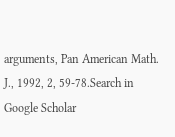arguments, Pan American Math. J., 1992, 2, 59-78.Search in Google Scholar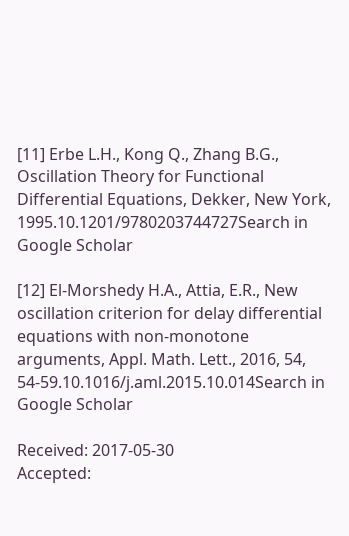[11] Erbe L.H., Kong Q., Zhang B.G., Oscillation Theory for Functional Differential Equations, Dekker, New York, 1995.10.1201/9780203744727Search in Google Scholar

[12] El-Morshedy H.A., Attia, E.R., New oscillation criterion for delay differential equations with non-monotone arguments, Appl. Math. Lett., 2016, 54, 54-59.10.1016/j.aml.2015.10.014Search in Google Scholar

Received: 2017-05-30
Accepted: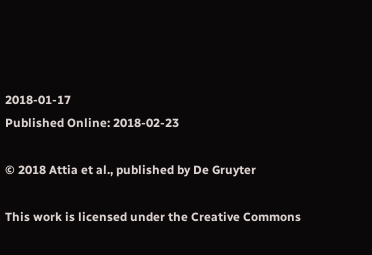2018-01-17
Published Online: 2018-02-23

© 2018 Attia et al., published by De Gruyter

This work is licensed under the Creative Commons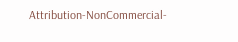Attribution-NonCommercial-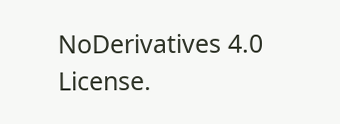NoDerivatives 4.0 License.